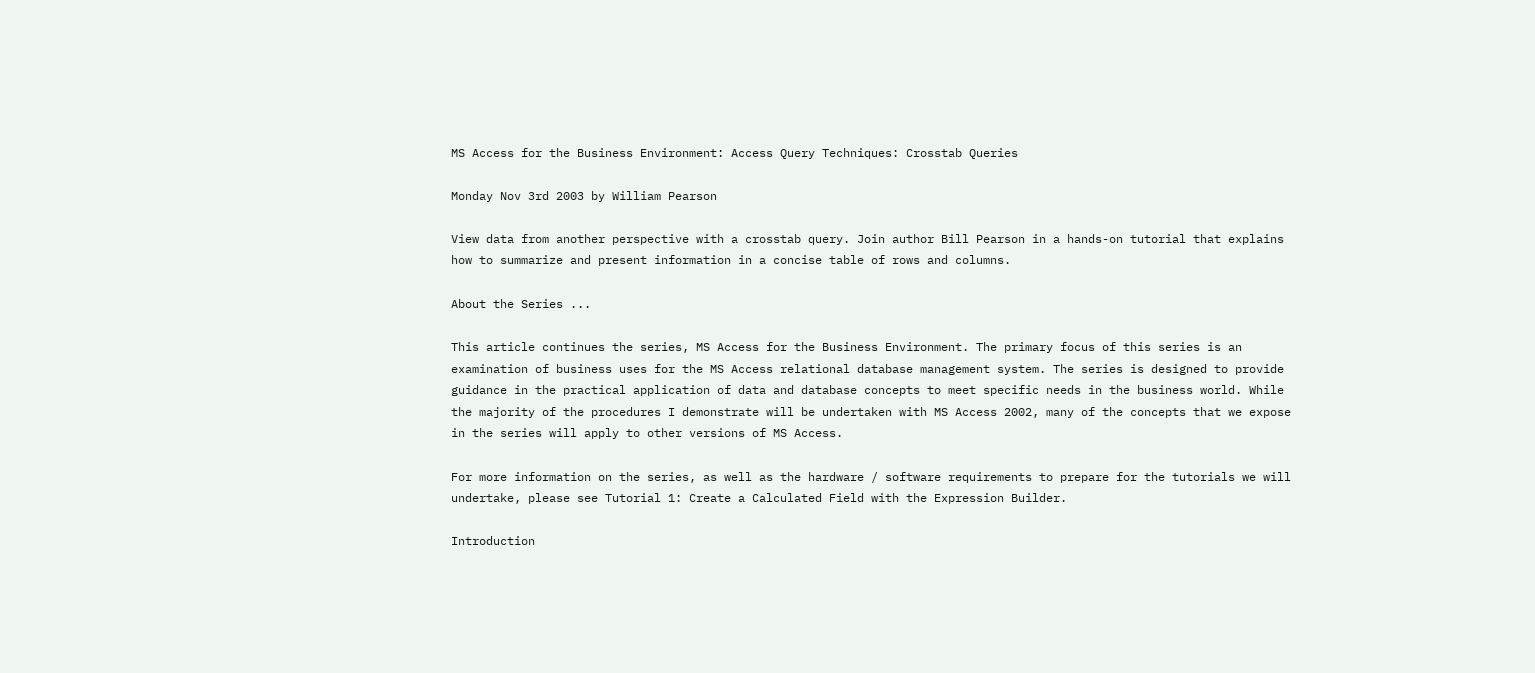MS Access for the Business Environment: Access Query Techniques: Crosstab Queries

Monday Nov 3rd 2003 by William Pearson

View data from another perspective with a crosstab query. Join author Bill Pearson in a hands-on tutorial that explains how to summarize and present information in a concise table of rows and columns.

About the Series ...

This article continues the series, MS Access for the Business Environment. The primary focus of this series is an examination of business uses for the MS Access relational database management system. The series is designed to provide guidance in the practical application of data and database concepts to meet specific needs in the business world. While the majority of the procedures I demonstrate will be undertaken with MS Access 2002, many of the concepts that we expose in the series will apply to other versions of MS Access.

For more information on the series, as well as the hardware / software requirements to prepare for the tutorials we will undertake, please see Tutorial 1: Create a Calculated Field with the Expression Builder.

Introduction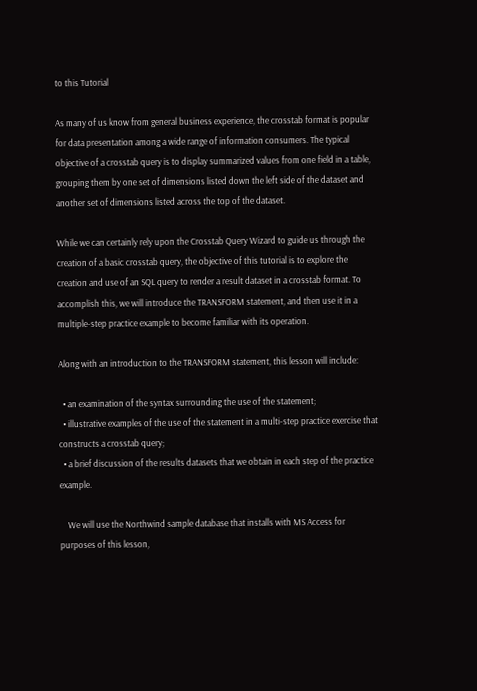to this Tutorial

As many of us know from general business experience, the crosstab format is popular for data presentation among a wide range of information consumers. The typical objective of a crosstab query is to display summarized values from one field in a table, grouping them by one set of dimensions listed down the left side of the dataset and another set of dimensions listed across the top of the dataset.

While we can certainly rely upon the Crosstab Query Wizard to guide us through the creation of a basic crosstab query, the objective of this tutorial is to explore the creation and use of an SQL query to render a result dataset in a crosstab format. To accomplish this, we will introduce the TRANSFORM statement, and then use it in a multiple-step practice example to become familiar with its operation.

Along with an introduction to the TRANSFORM statement, this lesson will include:

  • an examination of the syntax surrounding the use of the statement;
  • illustrative examples of the use of the statement in a multi-step practice exercise that constructs a crosstab query;
  • a brief discussion of the results datasets that we obtain in each step of the practice example.

    We will use the Northwind sample database that installs with MS Access for purposes of this lesson,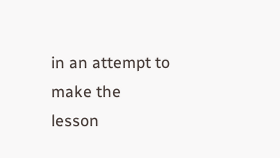in an attempt to make the lesson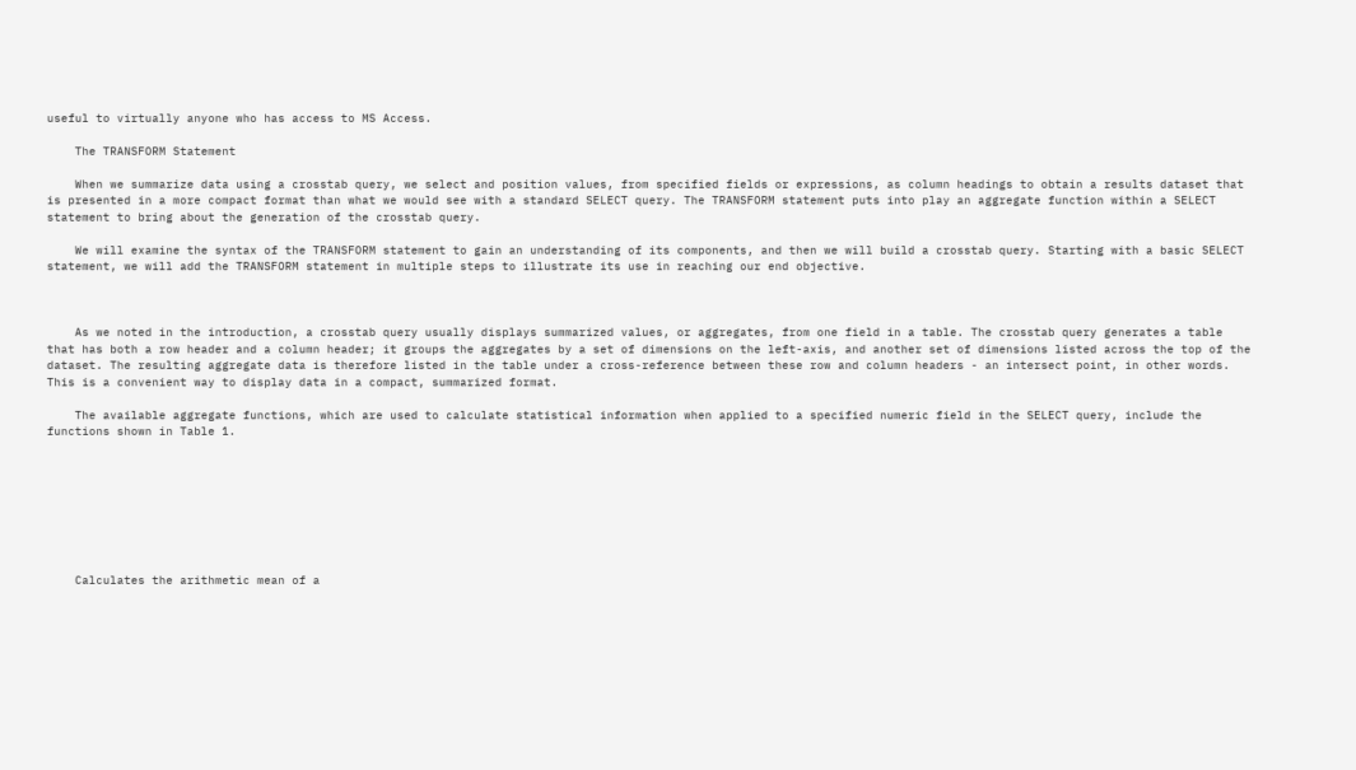useful to virtually anyone who has access to MS Access.

    The TRANSFORM Statement

    When we summarize data using a crosstab query, we select and position values, from specified fields or expressions, as column headings to obtain a results dataset that is presented in a more compact format than what we would see with a standard SELECT query. The TRANSFORM statement puts into play an aggregate function within a SELECT statement to bring about the generation of the crosstab query.

    We will examine the syntax of the TRANSFORM statement to gain an understanding of its components, and then we will build a crosstab query. Starting with a basic SELECT statement, we will add the TRANSFORM statement in multiple steps to illustrate its use in reaching our end objective.



    As we noted in the introduction, a crosstab query usually displays summarized values, or aggregates, from one field in a table. The crosstab query generates a table that has both a row header and a column header; it groups the aggregates by a set of dimensions on the left-axis, and another set of dimensions listed across the top of the dataset. The resulting aggregate data is therefore listed in the table under a cross-reference between these row and column headers - an intersect point, in other words. This is a convenient way to display data in a compact, summarized format.

    The available aggregate functions, which are used to calculate statistical information when applied to a specified numeric field in the SELECT query, include the functions shown in Table 1.








    Calculates the arithmetic mean of a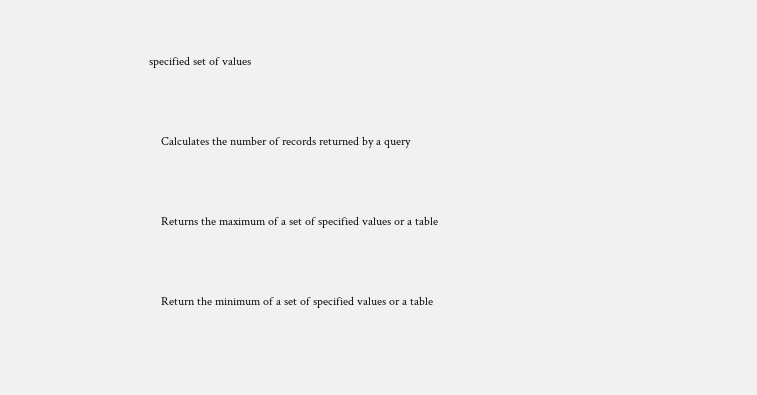specified set of values



    Calculates the number of records returned by a query



    Returns the maximum of a set of specified values or a table



    Return the minimum of a set of specified values or a table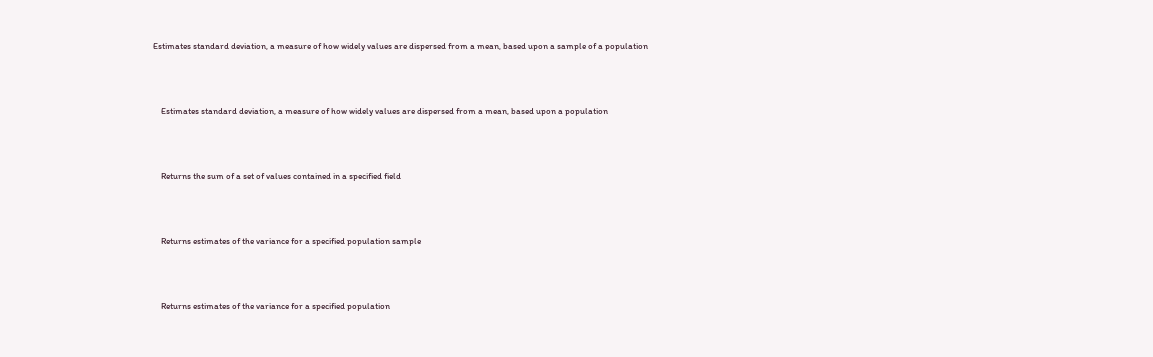Estimates standard deviation, a measure of how widely values are dispersed from a mean, based upon a sample of a population



    Estimates standard deviation, a measure of how widely values are dispersed from a mean, based upon a population



    Returns the sum of a set of values contained in a specified field



    Returns estimates of the variance for a specified population sample



    Returns estimates of the variance for a specified population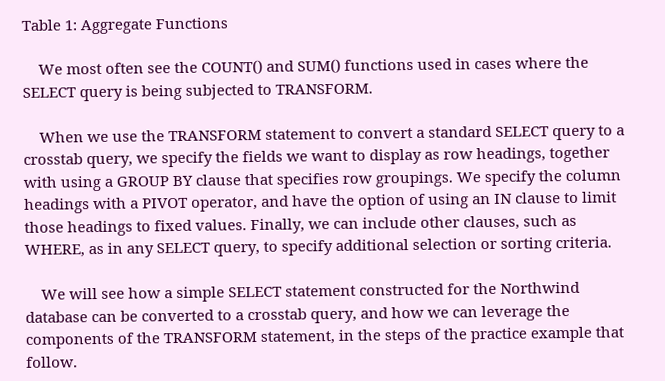Table 1: Aggregate Functions

    We most often see the COUNT() and SUM() functions used in cases where the SELECT query is being subjected to TRANSFORM.

    When we use the TRANSFORM statement to convert a standard SELECT query to a crosstab query, we specify the fields we want to display as row headings, together with using a GROUP BY clause that specifies row groupings. We specify the column headings with a PIVOT operator, and have the option of using an IN clause to limit those headings to fixed values. Finally, we can include other clauses, such as WHERE, as in any SELECT query, to specify additional selection or sorting criteria.

    We will see how a simple SELECT statement constructed for the Northwind database can be converted to a crosstab query, and how we can leverage the components of the TRANSFORM statement, in the steps of the practice example that follow.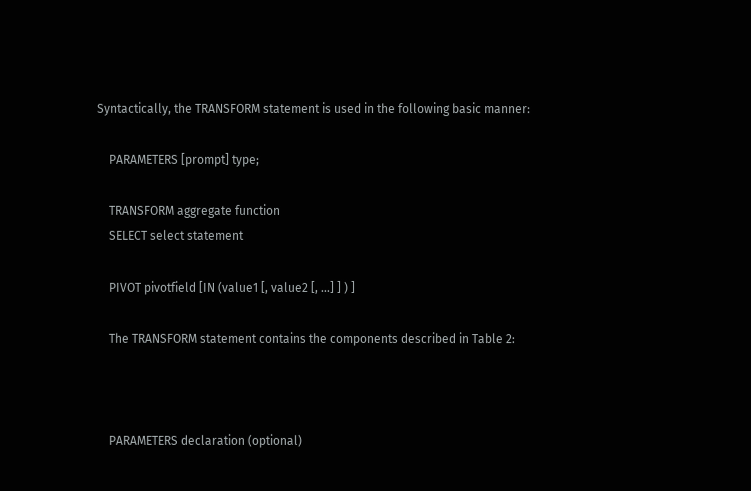Syntactically, the TRANSFORM statement is used in the following basic manner:

    PARAMETERS [prompt] type;

    TRANSFORM aggregate function
    SELECT select statement

    PIVOT pivotfield [IN (value1 [, value2 [, ...] ] ) ]

    The TRANSFORM statement contains the components described in Table 2:



    PARAMETERS declaration (optional)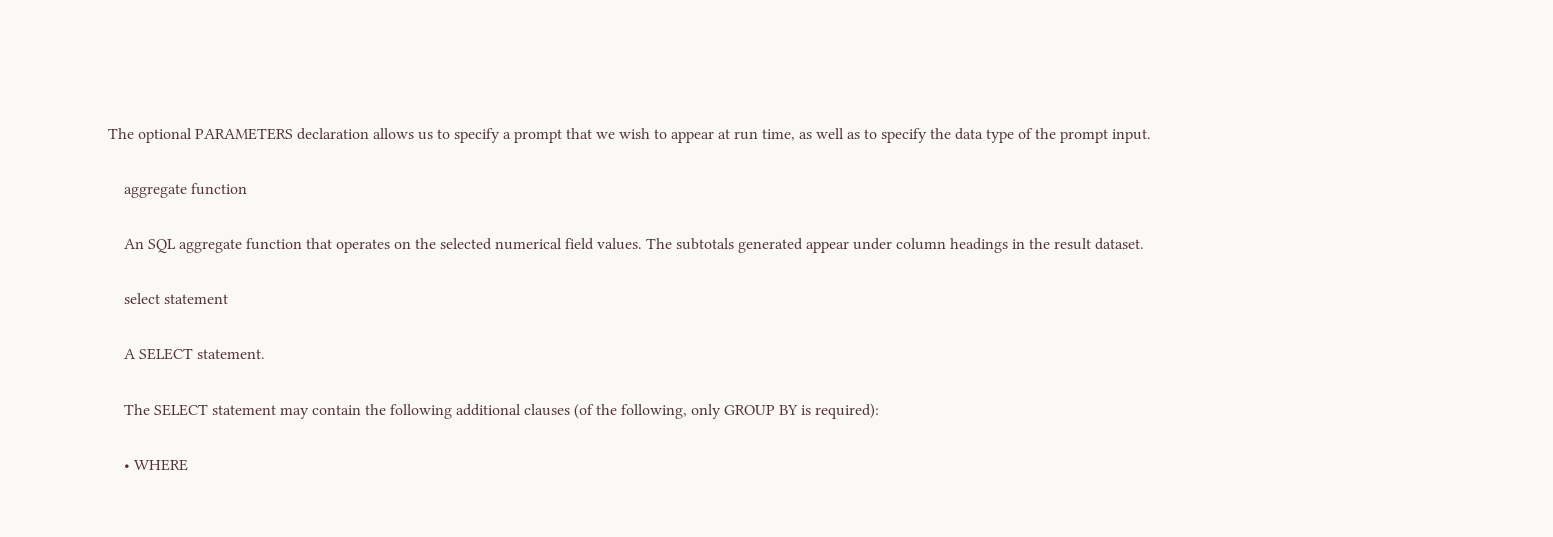The optional PARAMETERS declaration allows us to specify a prompt that we wish to appear at run time, as well as to specify the data type of the prompt input.

    aggregate function

    An SQL aggregate function that operates on the selected numerical field values. The subtotals generated appear under column headings in the result dataset.

    select statement

    A SELECT statement.

    The SELECT statement may contain the following additional clauses (of the following, only GROUP BY is required):

    • WHERE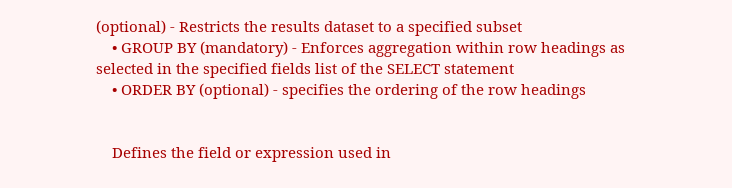(optional) - Restricts the results dataset to a specified subset
    • GROUP BY (mandatory) - Enforces aggregation within row headings as selected in the specified fields list of the SELECT statement
    • ORDER BY (optional) - specifies the ordering of the row headings


    Defines the field or expression used in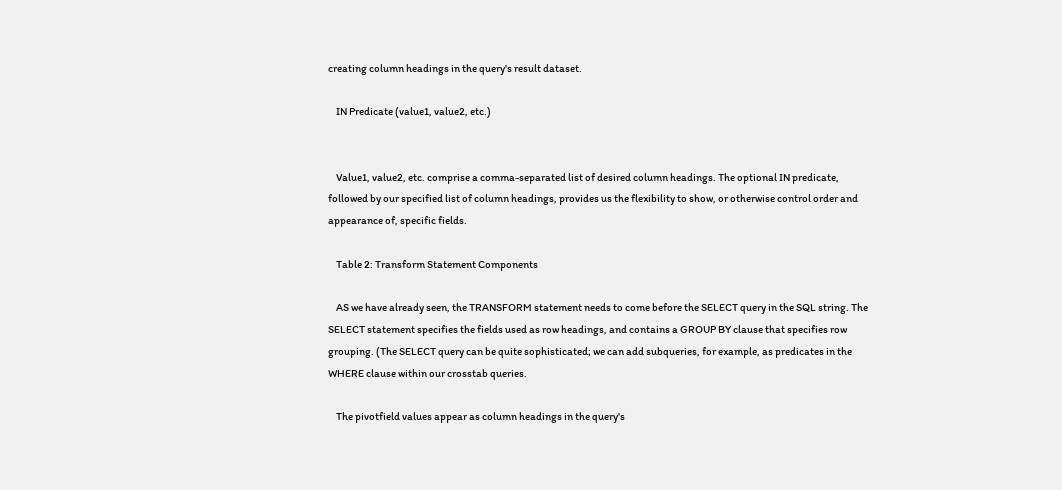creating column headings in the query's result dataset.

    IN Predicate (value1, value2, etc.)


    Value1, value2, etc. comprise a comma-separated list of desired column headings. The optional IN predicate, followed by our specified list of column headings, provides us the flexibility to show, or otherwise control order and appearance of, specific fields.

    Table 2: Transform Statement Components

    AS we have already seen, the TRANSFORM statement needs to come before the SELECT query in the SQL string. The SELECT statement specifies the fields used as row headings, and contains a GROUP BY clause that specifies row grouping. (The SELECT query can be quite sophisticated; we can add subqueries, for example, as predicates in the WHERE clause within our crosstab queries.

    The pivotfield values appear as column headings in the query's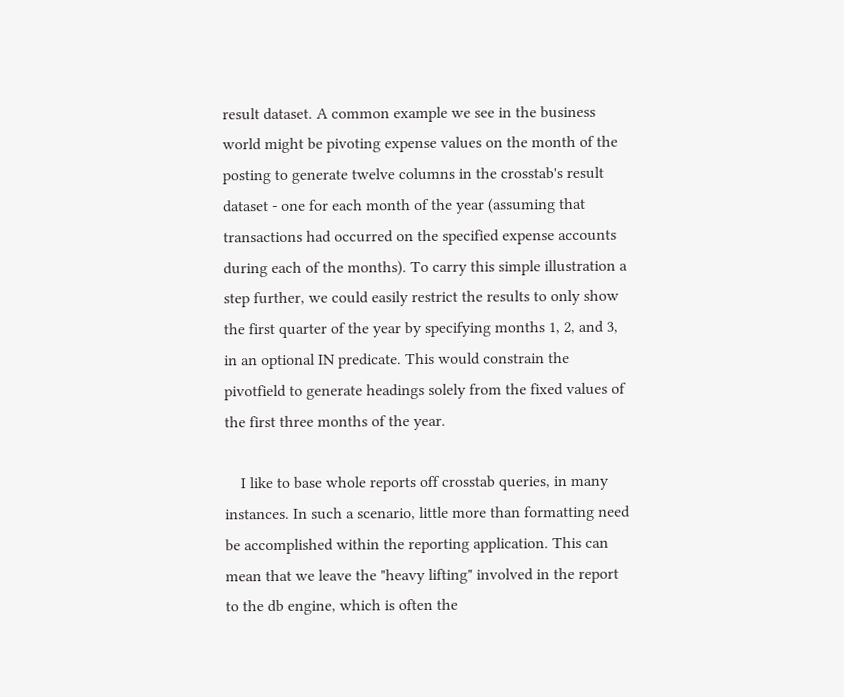result dataset. A common example we see in the business world might be pivoting expense values on the month of the posting to generate twelve columns in the crosstab's result dataset - one for each month of the year (assuming that transactions had occurred on the specified expense accounts during each of the months). To carry this simple illustration a step further, we could easily restrict the results to only show the first quarter of the year by specifying months 1, 2, and 3, in an optional IN predicate. This would constrain the pivotfield to generate headings solely from the fixed values of the first three months of the year.

    I like to base whole reports off crosstab queries, in many instances. In such a scenario, little more than formatting need be accomplished within the reporting application. This can mean that we leave the "heavy lifting" involved in the report to the db engine, which is often the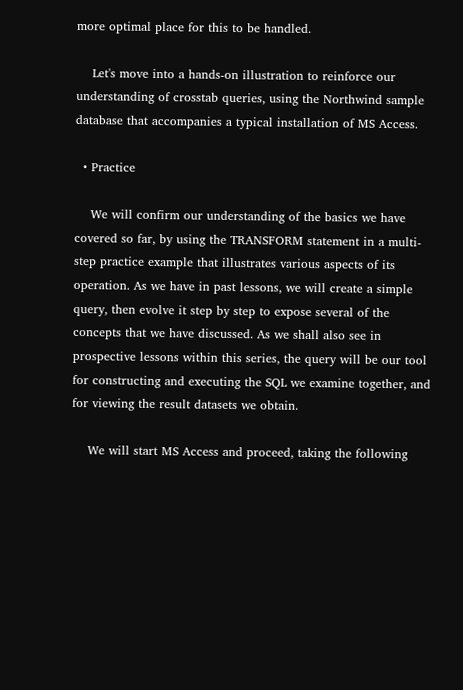more optimal place for this to be handled.

    Let's move into a hands-on illustration to reinforce our understanding of crosstab queries, using the Northwind sample database that accompanies a typical installation of MS Access.

  • Practice

    We will confirm our understanding of the basics we have covered so far, by using the TRANSFORM statement in a multi-step practice example that illustrates various aspects of its operation. As we have in past lessons, we will create a simple query, then evolve it step by step to expose several of the concepts that we have discussed. As we shall also see in prospective lessons within this series, the query will be our tool for constructing and executing the SQL we examine together, and for viewing the result datasets we obtain.

    We will start MS Access and proceed, taking the following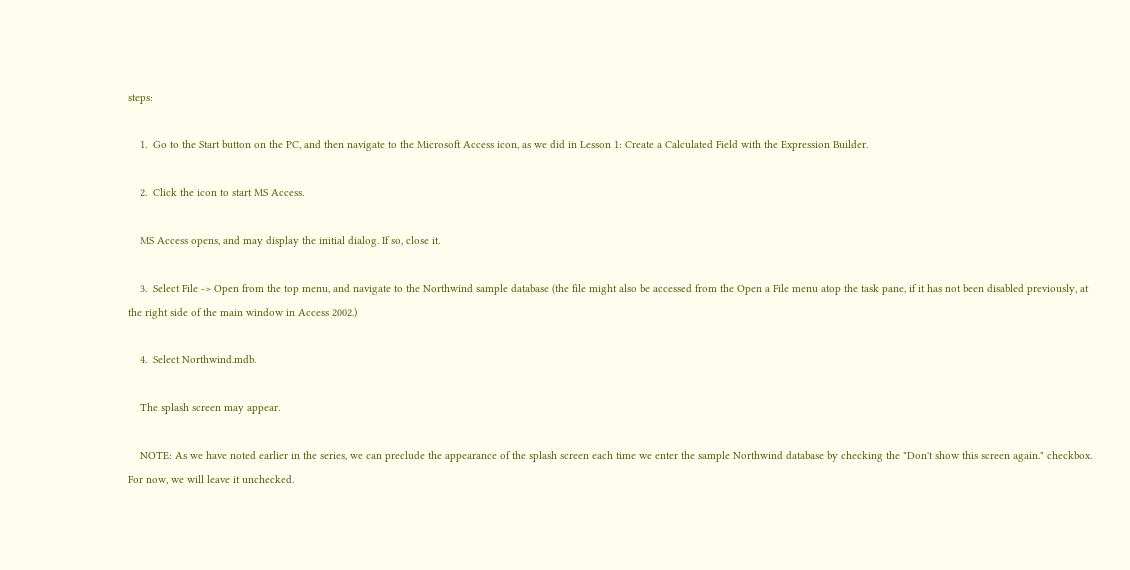steps:

    1.  Go to the Start button on the PC, and then navigate to the Microsoft Access icon, as we did in Lesson 1: Create a Calculated Field with the Expression Builder.

    2.  Click the icon to start MS Access.

    MS Access opens, and may display the initial dialog. If so, close it.

    3.  Select File -> Open from the top menu, and navigate to the Northwind sample database (the file might also be accessed from the Open a File menu atop the task pane, if it has not been disabled previously, at the right side of the main window in Access 2002.)

    4.  Select Northwind.mdb.

    The splash screen may appear.

    NOTE: As we have noted earlier in the series, we can preclude the appearance of the splash screen each time we enter the sample Northwind database by checking the "Don't show this screen again." checkbox. For now, we will leave it unchecked.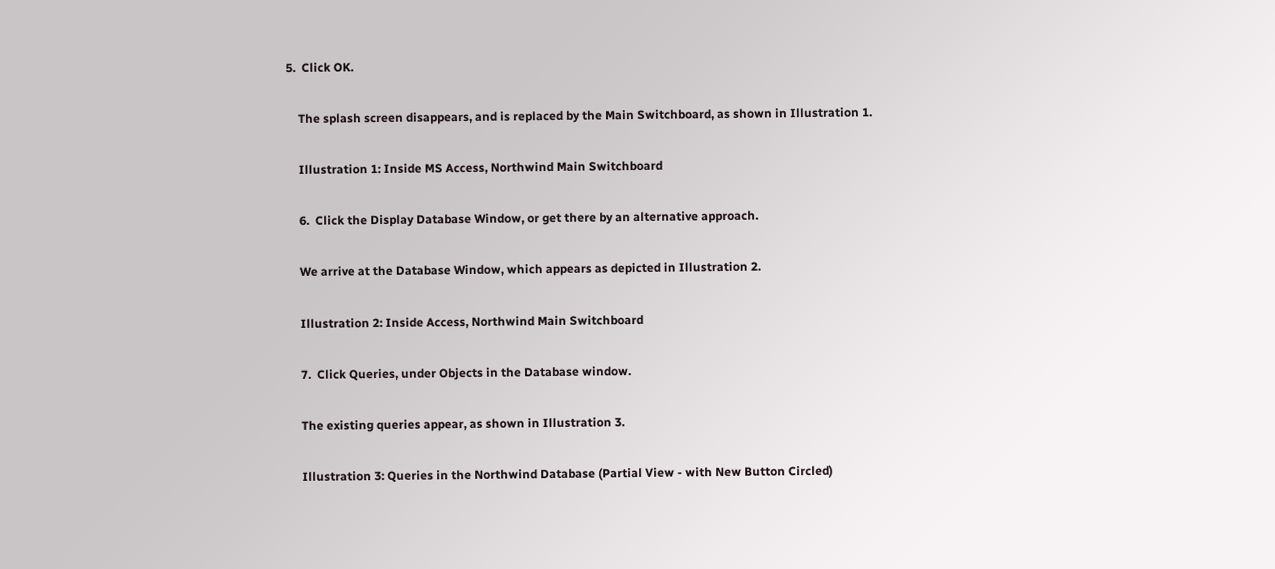5.  Click OK.

    The splash screen disappears, and is replaced by the Main Switchboard, as shown in Illustration 1.

    Illustration 1: Inside MS Access, Northwind Main Switchboard

    6.  Click the Display Database Window, or get there by an alternative approach.

    We arrive at the Database Window, which appears as depicted in Illustration 2.

    Illustration 2: Inside Access, Northwind Main Switchboard

    7.  Click Queries, under Objects in the Database window.

    The existing queries appear, as shown in Illustration 3.

    Illustration 3: Queries in the Northwind Database (Partial View - with New Button Circled)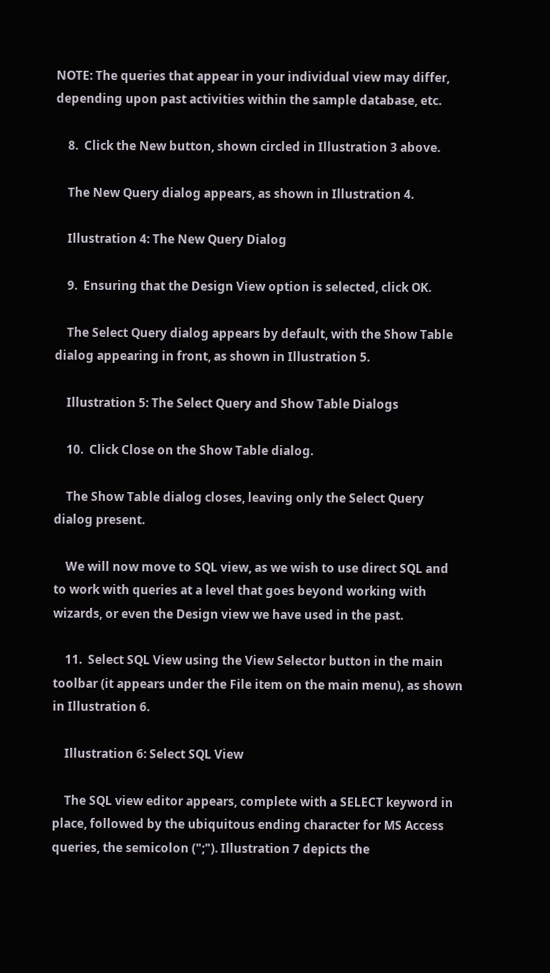NOTE: The queries that appear in your individual view may differ, depending upon past activities within the sample database, etc.

    8.  Click the New button, shown circled in Illustration 3 above.

    The New Query dialog appears, as shown in Illustration 4.

    Illustration 4: The New Query Dialog

    9.  Ensuring that the Design View option is selected, click OK.

    The Select Query dialog appears by default, with the Show Table dialog appearing in front, as shown in Illustration 5.

    Illustration 5: The Select Query and Show Table Dialogs

    10.  Click Close on the Show Table dialog.

    The Show Table dialog closes, leaving only the Select Query dialog present.

    We will now move to SQL view, as we wish to use direct SQL and to work with queries at a level that goes beyond working with wizards, or even the Design view we have used in the past.

    11.  Select SQL View using the View Selector button in the main toolbar (it appears under the File item on the main menu), as shown in Illustration 6.

    Illustration 6: Select SQL View

    The SQL view editor appears, complete with a SELECT keyword in place, followed by the ubiquitous ending character for MS Access queries, the semicolon (";"). Illustration 7 depicts the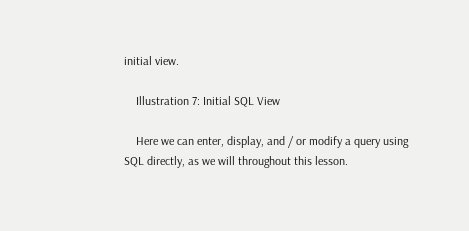initial view.

    Illustration 7: Initial SQL View

    Here we can enter, display, and / or modify a query using SQL directly, as we will throughout this lesson.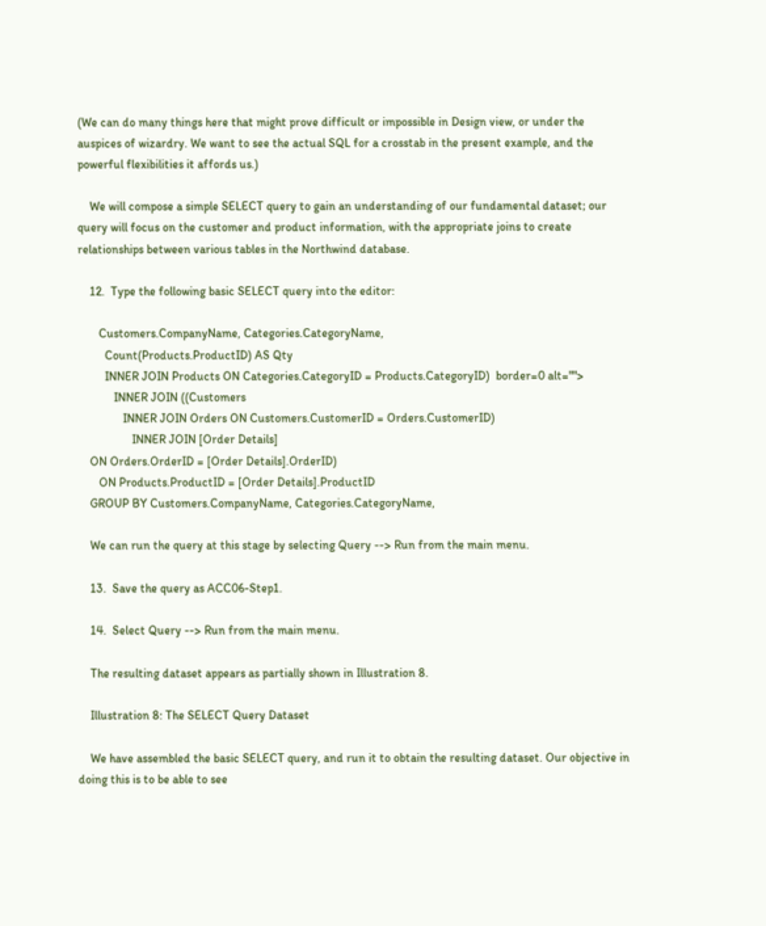(We can do many things here that might prove difficult or impossible in Design view, or under the auspices of wizardry. We want to see the actual SQL for a crosstab in the present example, and the powerful flexibilities it affords us.)

    We will compose a simple SELECT query to gain an understanding of our fundamental dataset; our query will focus on the customer and product information, with the appropriate joins to create relationships between various tables in the Northwind database.

    12.  Type the following basic SELECT query into the editor:

       Customers.CompanyName, Categories.CategoryName,
         Count(Products.ProductID) AS Qty
         INNER JOIN Products ON Categories.CategoryID = Products.CategoryID)  border=0 alt="">
            INNER JOIN ((Customers
               INNER JOIN Orders ON Customers.CustomerID = Orders.CustomerID)
                  INNER JOIN [Order Details]
    ON Orders.OrderID = [Order Details].OrderID)
       ON Products.ProductID = [Order Details].ProductID
    GROUP BY Customers.CompanyName, Categories.CategoryName,

    We can run the query at this stage by selecting Query --> Run from the main menu.

    13.  Save the query as ACC06-Step1.

    14.  Select Query --> Run from the main menu.

    The resulting dataset appears as partially shown in Illustration 8.

    Illustration 8: The SELECT Query Dataset

    We have assembled the basic SELECT query, and run it to obtain the resulting dataset. Our objective in doing this is to be able to see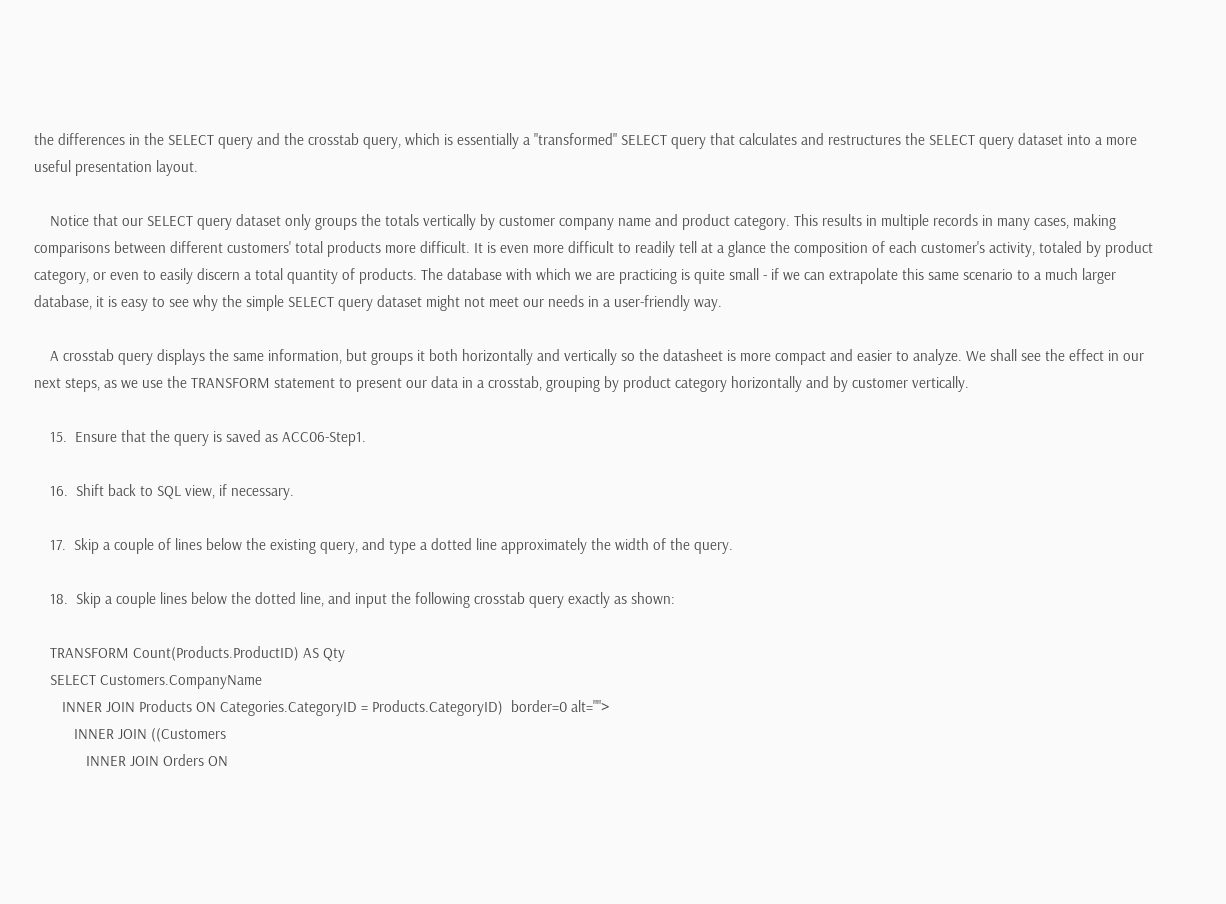the differences in the SELECT query and the crosstab query, which is essentially a "transformed" SELECT query that calculates and restructures the SELECT query dataset into a more useful presentation layout.

    Notice that our SELECT query dataset only groups the totals vertically by customer company name and product category. This results in multiple records in many cases, making comparisons between different customers' total products more difficult. It is even more difficult to readily tell at a glance the composition of each customer's activity, totaled by product category, or even to easily discern a total quantity of products. The database with which we are practicing is quite small - if we can extrapolate this same scenario to a much larger database, it is easy to see why the simple SELECT query dataset might not meet our needs in a user-friendly way.

    A crosstab query displays the same information, but groups it both horizontally and vertically so the datasheet is more compact and easier to analyze. We shall see the effect in our next steps, as we use the TRANSFORM statement to present our data in a crosstab, grouping by product category horizontally and by customer vertically.

    15.  Ensure that the query is saved as ACC06-Step1.

    16.  Shift back to SQL view, if necessary.

    17.  Skip a couple of lines below the existing query, and type a dotted line approximately the width of the query.

    18.  Skip a couple lines below the dotted line, and input the following crosstab query exactly as shown:

    TRANSFORM Count(Products.ProductID) AS Qty
    SELECT Customers.CompanyName
       INNER JOIN Products ON Categories.CategoryID = Products.CategoryID)  border=0 alt="">
          INNER JOIN ((Customers
             INNER JOIN Orders ON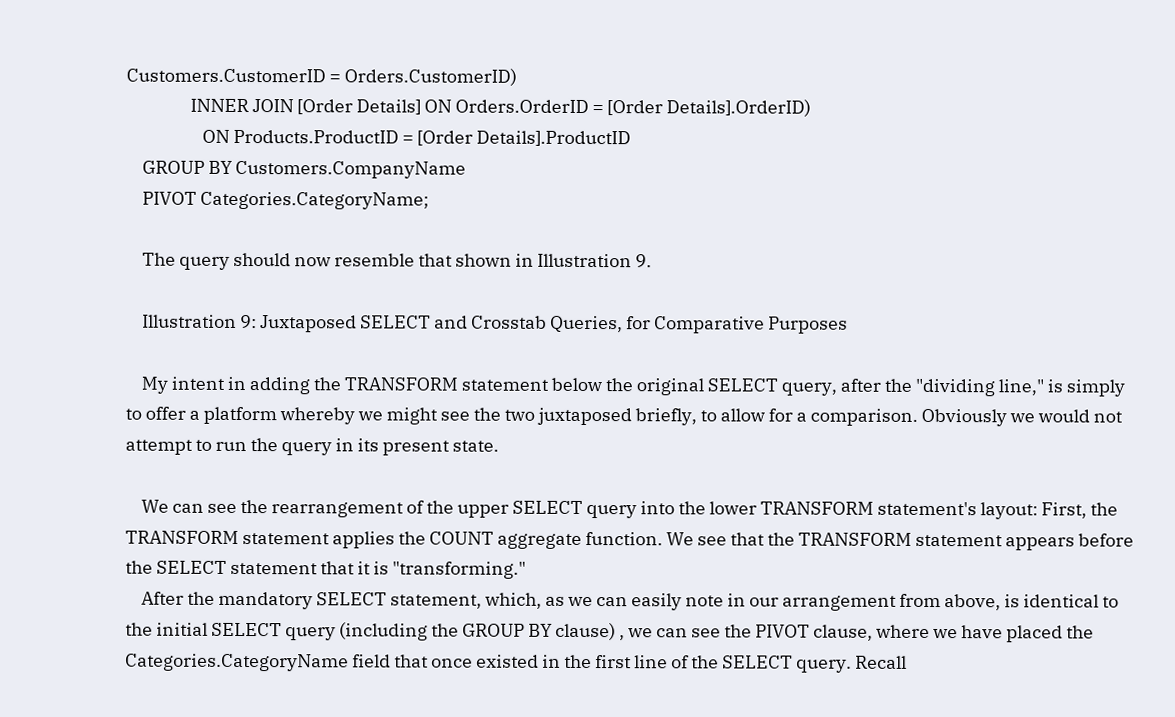Customers.CustomerID = Orders.CustomerID)
                INNER JOIN [Order Details] ON Orders.OrderID = [Order Details].OrderID)
                   ON Products.ProductID = [Order Details].ProductID
    GROUP BY Customers.CompanyName
    PIVOT Categories.CategoryName;

    The query should now resemble that shown in Illustration 9.

    Illustration 9: Juxtaposed SELECT and Crosstab Queries, for Comparative Purposes

    My intent in adding the TRANSFORM statement below the original SELECT query, after the "dividing line," is simply to offer a platform whereby we might see the two juxtaposed briefly, to allow for a comparison. Obviously we would not attempt to run the query in its present state.

    We can see the rearrangement of the upper SELECT query into the lower TRANSFORM statement's layout: First, the TRANSFORM statement applies the COUNT aggregate function. We see that the TRANSFORM statement appears before the SELECT statement that it is "transforming."
    After the mandatory SELECT statement, which, as we can easily note in our arrangement from above, is identical to the initial SELECT query (including the GROUP BY clause) , we can see the PIVOT clause, where we have placed the Categories.CategoryName field that once existed in the first line of the SELECT query. Recall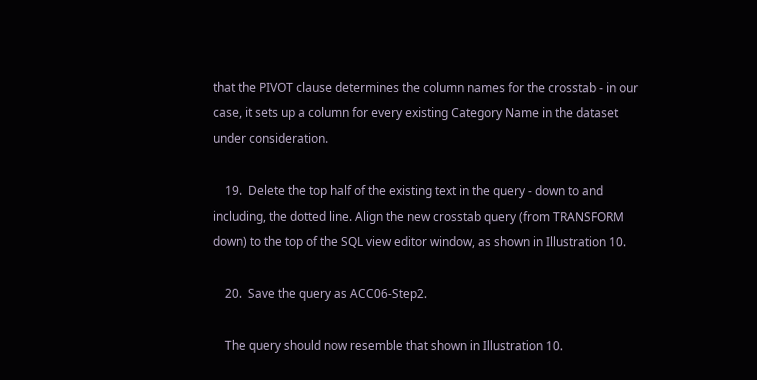that the PIVOT clause determines the column names for the crosstab - in our case, it sets up a column for every existing Category Name in the dataset under consideration.

    19.  Delete the top half of the existing text in the query - down to and including, the dotted line. Align the new crosstab query (from TRANSFORM down) to the top of the SQL view editor window, as shown in Illustration 10.

    20.  Save the query as ACC06-Step2.

    The query should now resemble that shown in Illustration 10.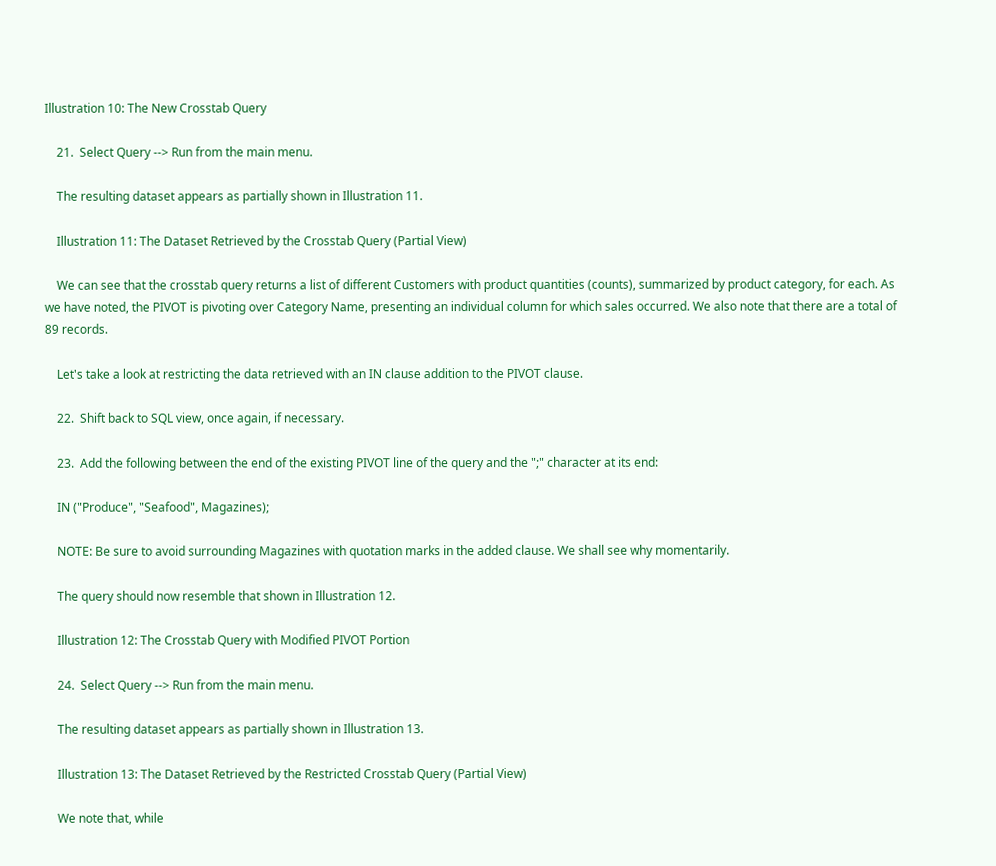Illustration 10: The New Crosstab Query

    21.  Select Query --> Run from the main menu.

    The resulting dataset appears as partially shown in Illustration 11.

    Illustration 11: The Dataset Retrieved by the Crosstab Query (Partial View)

    We can see that the crosstab query returns a list of different Customers with product quantities (counts), summarized by product category, for each. As we have noted, the PIVOT is pivoting over Category Name, presenting an individual column for which sales occurred. We also note that there are a total of 89 records.

    Let's take a look at restricting the data retrieved with an IN clause addition to the PIVOT clause.

    22.  Shift back to SQL view, once again, if necessary.

    23.  Add the following between the end of the existing PIVOT line of the query and the ";" character at its end:

    IN ("Produce", "Seafood", Magazines);

    NOTE: Be sure to avoid surrounding Magazines with quotation marks in the added clause. We shall see why momentarily.

    The query should now resemble that shown in Illustration 12.

    Illustration 12: The Crosstab Query with Modified PIVOT Portion

    24.  Select Query --> Run from the main menu.

    The resulting dataset appears as partially shown in Illustration 13.

    Illustration 13: The Dataset Retrieved by the Restricted Crosstab Query (Partial View)

    We note that, while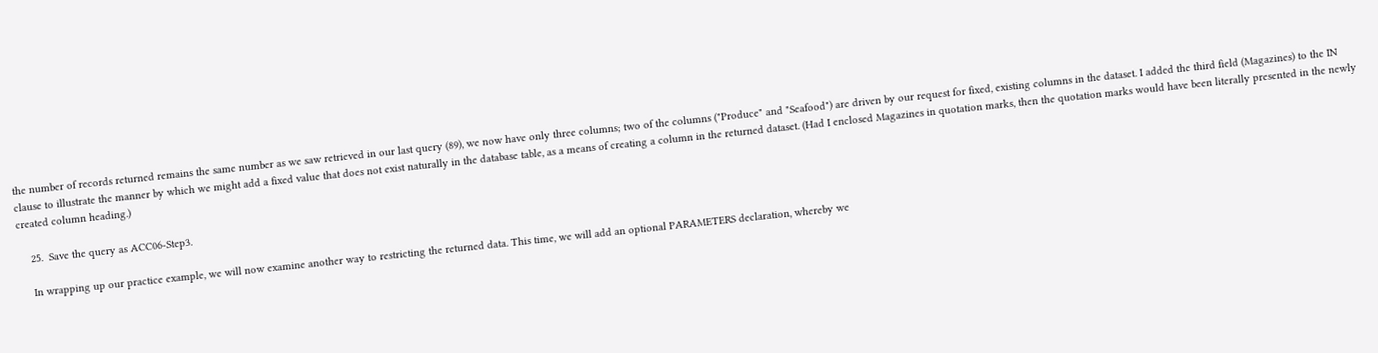the number of records returned remains the same number as we saw retrieved in our last query (89), we now have only three columns; two of the columns ("Produce" and "Seafood") are driven by our request for fixed, existing columns in the dataset. I added the third field (Magazines) to the IN clause to illustrate the manner by which we might add a fixed value that does not exist naturally in the database table, as a means of creating a column in the returned dataset. (Had I enclosed Magazines in quotation marks, then the quotation marks would have been literally presented in the newly created column heading.)

    25.  Save the query as ACC06-Step3.

    In wrapping up our practice example, we will now examine another way to restricting the returned data. This time, we will add an optional PARAMETERS declaration, whereby we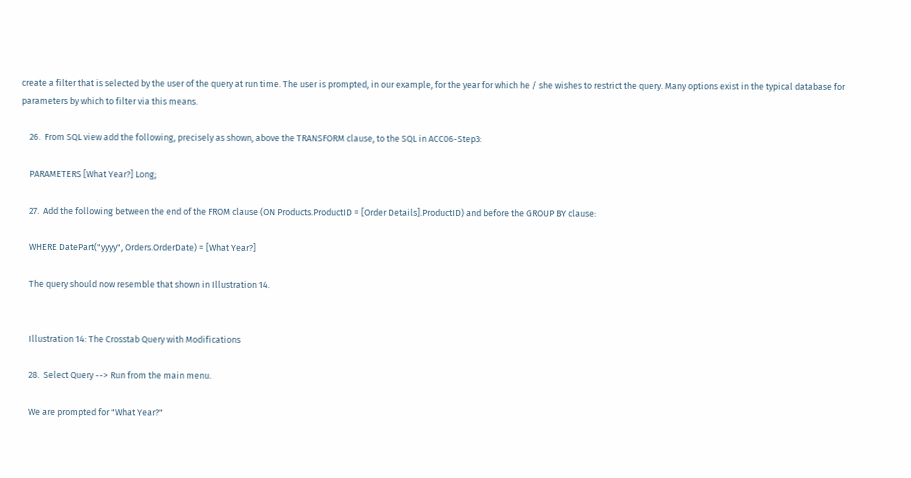create a filter that is selected by the user of the query at run time. The user is prompted, in our example, for the year for which he / she wishes to restrict the query. Many options exist in the typical database for parameters by which to filter via this means.

    26.  From SQL view add the following, precisely as shown, above the TRANSFORM clause, to the SQL in ACC06-Step3:

    PARAMETERS [What Year?] Long;

    27.  Add the following between the end of the FROM clause (ON Products.ProductID = [Order Details].ProductID) and before the GROUP BY clause:

    WHERE DatePart("yyyy", Orders.OrderDate) = [What Year?]

    The query should now resemble that shown in Illustration 14.


    Illustration 14: The Crosstab Query with Modifications

    28.  Select Query --> Run from the main menu.

    We are prompted for "What Year?"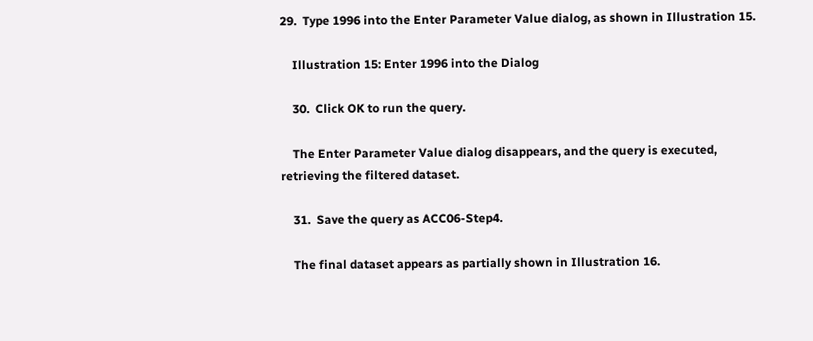29.  Type 1996 into the Enter Parameter Value dialog, as shown in Illustration 15.

    Illustration 15: Enter 1996 into the Dialog

    30.  Click OK to run the query.

    The Enter Parameter Value dialog disappears, and the query is executed, retrieving the filtered dataset.

    31.  Save the query as ACC06-Step4.

    The final dataset appears as partially shown in Illustration 16.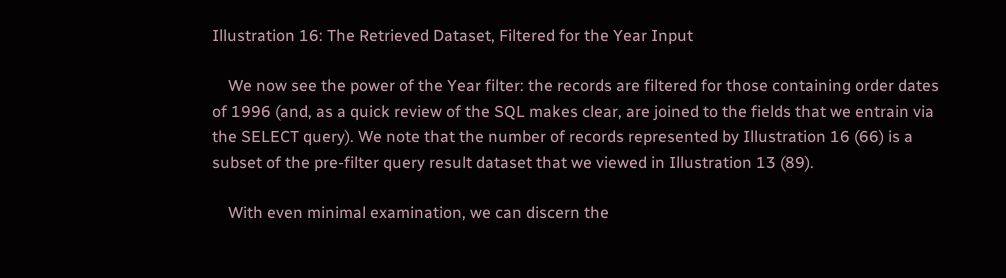Illustration 16: The Retrieved Dataset, Filtered for the Year Input

    We now see the power of the Year filter: the records are filtered for those containing order dates of 1996 (and, as a quick review of the SQL makes clear, are joined to the fields that we entrain via the SELECT query). We note that the number of records represented by Illustration 16 (66) is a subset of the pre-filter query result dataset that we viewed in Illustration 13 (89).

    With even minimal examination, we can discern the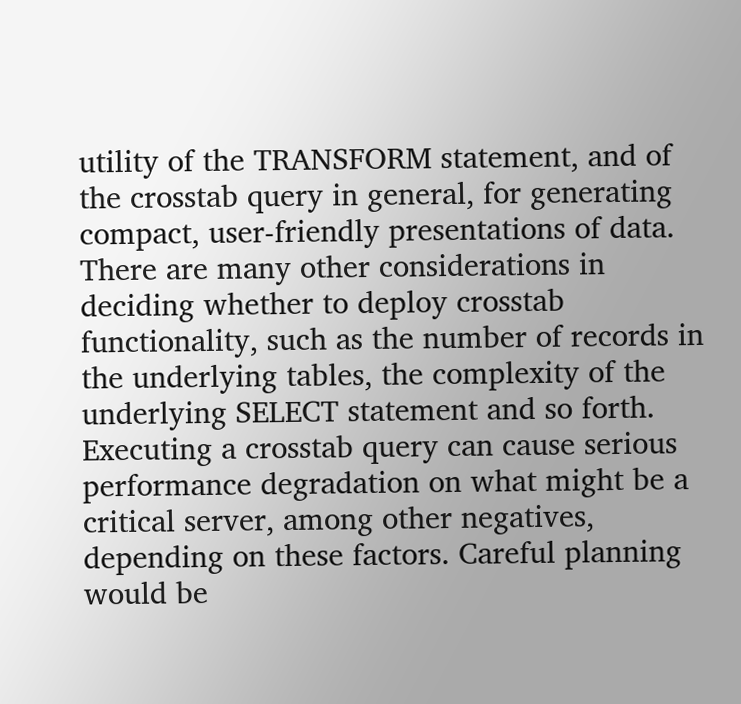utility of the TRANSFORM statement, and of the crosstab query in general, for generating compact, user-friendly presentations of data. There are many other considerations in deciding whether to deploy crosstab functionality, such as the number of records in the underlying tables, the complexity of the underlying SELECT statement and so forth. Executing a crosstab query can cause serious performance degradation on what might be a critical server, among other negatives, depending on these factors. Careful planning would be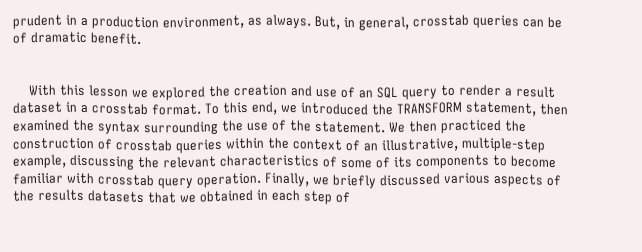prudent in a production environment, as always. But, in general, crosstab queries can be of dramatic benefit.


    With this lesson we explored the creation and use of an SQL query to render a result dataset in a crosstab format. To this end, we introduced the TRANSFORM statement, then examined the syntax surrounding the use of the statement. We then practiced the construction of crosstab queries within the context of an illustrative, multiple-step example, discussing the relevant characteristics of some of its components to become familiar with crosstab query operation. Finally, we briefly discussed various aspects of the results datasets that we obtained in each step of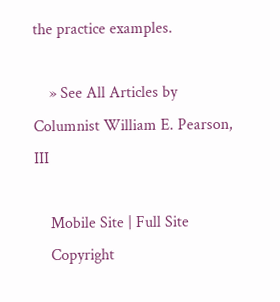the practice examples.

    » See All Articles by Columnist William E. Pearson, III

    Mobile Site | Full Site
    Copyright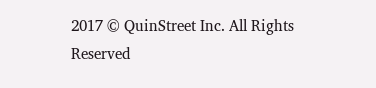2017 © QuinStreet Inc. All Rights Reserved